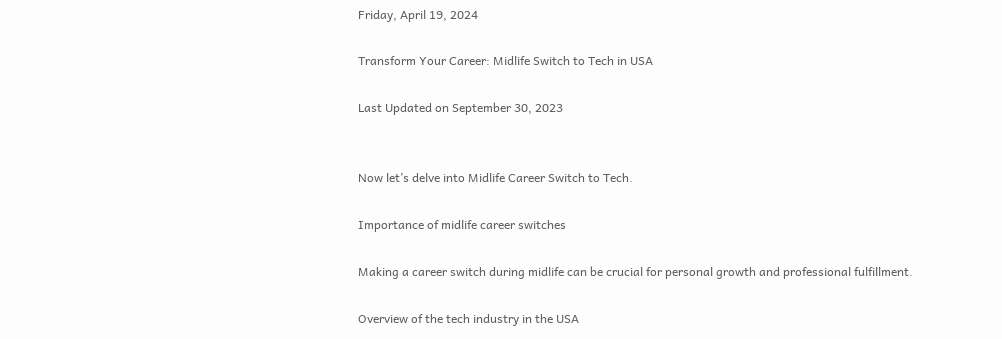Friday, April 19, 2024

Transform Your Career: Midlife Switch to Tech in USA

Last Updated on September 30, 2023


Now let’s delve into Midlife Career Switch to Tech.

Importance of midlife career switches

Making a career switch during midlife can be crucial for personal growth and professional fulfillment.

Overview of the tech industry in the USA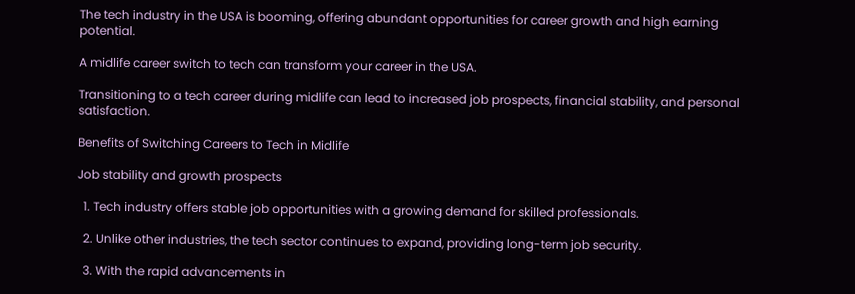The tech industry in the USA is booming, offering abundant opportunities for career growth and high earning potential.

A midlife career switch to tech can transform your career in the USA.

Transitioning to a tech career during midlife can lead to increased job prospects, financial stability, and personal satisfaction.

Benefits of Switching Careers to Tech in Midlife

Job stability and growth prospects

  1. Tech industry offers stable job opportunities with a growing demand for skilled professionals.

  2. Unlike other industries, the tech sector continues to expand, providing long-term job security.

  3. With the rapid advancements in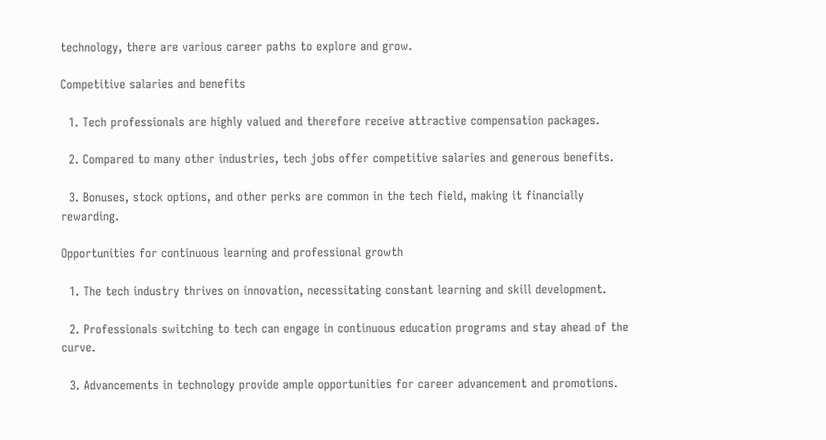technology, there are various career paths to explore and grow.

Competitive salaries and benefits

  1. Tech professionals are highly valued and therefore receive attractive compensation packages.

  2. Compared to many other industries, tech jobs offer competitive salaries and generous benefits.

  3. Bonuses, stock options, and other perks are common in the tech field, making it financially rewarding.

Opportunities for continuous learning and professional growth

  1. The tech industry thrives on innovation, necessitating constant learning and skill development.

  2. Professionals switching to tech can engage in continuous education programs and stay ahead of the curve.

  3. Advancements in technology provide ample opportunities for career advancement and promotions.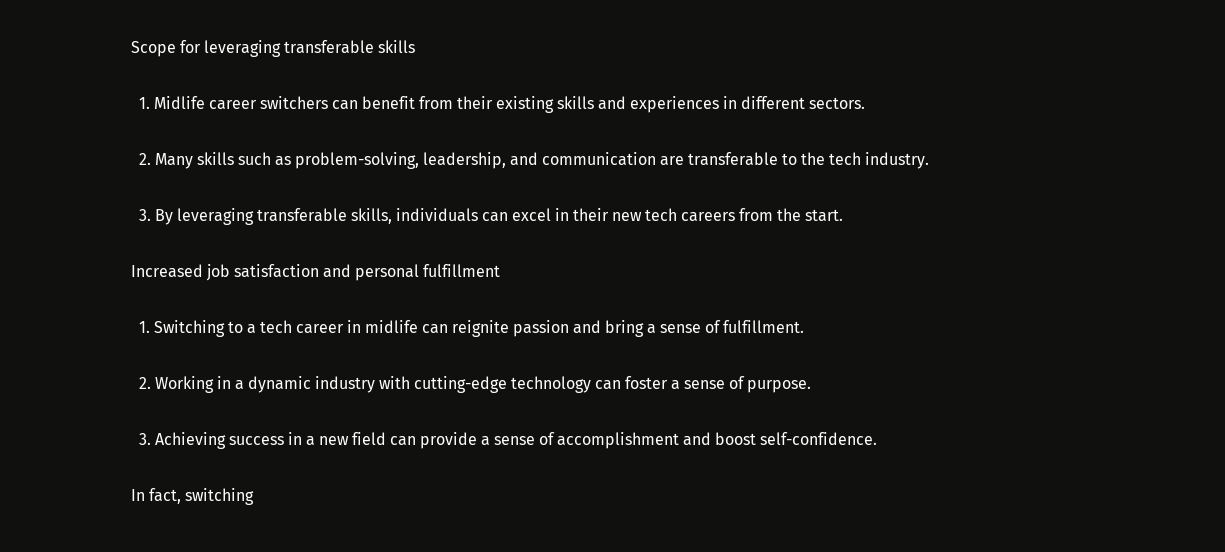Scope for leveraging transferable skills

  1. Midlife career switchers can benefit from their existing skills and experiences in different sectors.

  2. Many skills such as problem-solving, leadership, and communication are transferable to the tech industry.

  3. By leveraging transferable skills, individuals can excel in their new tech careers from the start.

Increased job satisfaction and personal fulfillment

  1. Switching to a tech career in midlife can reignite passion and bring a sense of fulfillment.

  2. Working in a dynamic industry with cutting-edge technology can foster a sense of purpose.

  3. Achieving success in a new field can provide a sense of accomplishment and boost self-confidence.

In fact, switching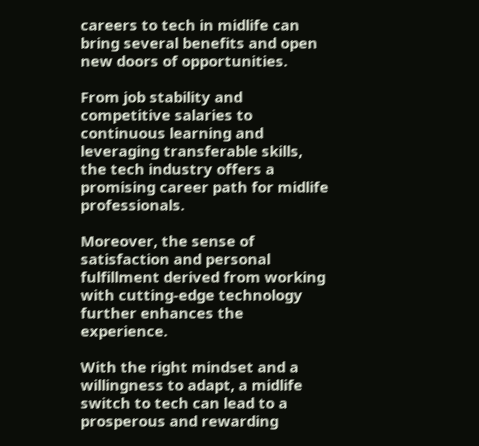careers to tech in midlife can bring several benefits and open new doors of opportunities.

From job stability and competitive salaries to continuous learning and leveraging transferable skills, the tech industry offers a promising career path for midlife professionals.

Moreover, the sense of satisfaction and personal fulfillment derived from working with cutting-edge technology further enhances the experience.

With the right mindset and a willingness to adapt, a midlife switch to tech can lead to a prosperous and rewarding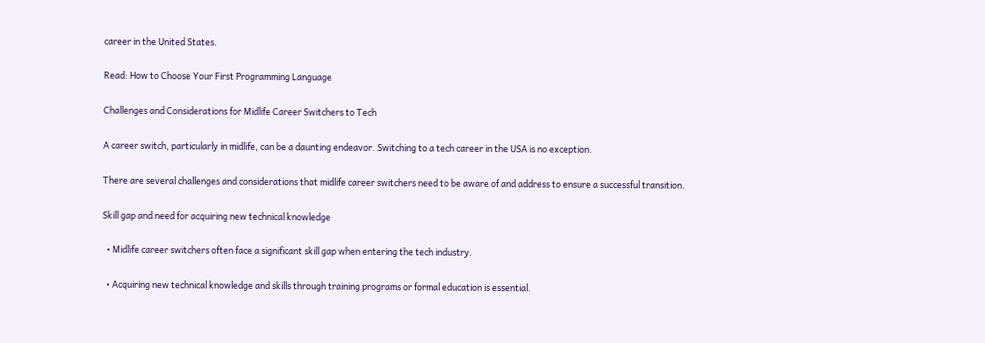career in the United States.

Read: How to Choose Your First Programming Language

Challenges and Considerations for Midlife Career Switchers to Tech

A career switch, particularly in midlife, can be a daunting endeavor. Switching to a tech career in the USA is no exception.

There are several challenges and considerations that midlife career switchers need to be aware of and address to ensure a successful transition.

Skill gap and need for acquiring new technical knowledge

  • Midlife career switchers often face a significant skill gap when entering the tech industry.

  • Acquiring new technical knowledge and skills through training programs or formal education is essential.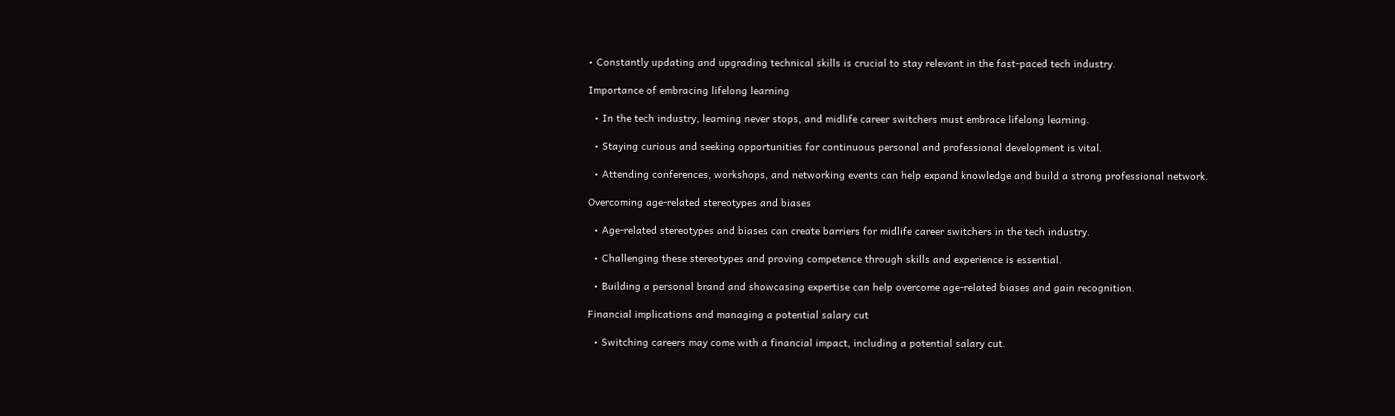• Constantly updating and upgrading technical skills is crucial to stay relevant in the fast-paced tech industry.

Importance of embracing lifelong learning

  • In the tech industry, learning never stops, and midlife career switchers must embrace lifelong learning.

  • Staying curious and seeking opportunities for continuous personal and professional development is vital.

  • Attending conferences, workshops, and networking events can help expand knowledge and build a strong professional network.

Overcoming age-related stereotypes and biases

  • Age-related stereotypes and biases can create barriers for midlife career switchers in the tech industry.

  • Challenging these stereotypes and proving competence through skills and experience is essential.

  • Building a personal brand and showcasing expertise can help overcome age-related biases and gain recognition.

Financial implications and managing a potential salary cut

  • Switching careers may come with a financial impact, including a potential salary cut.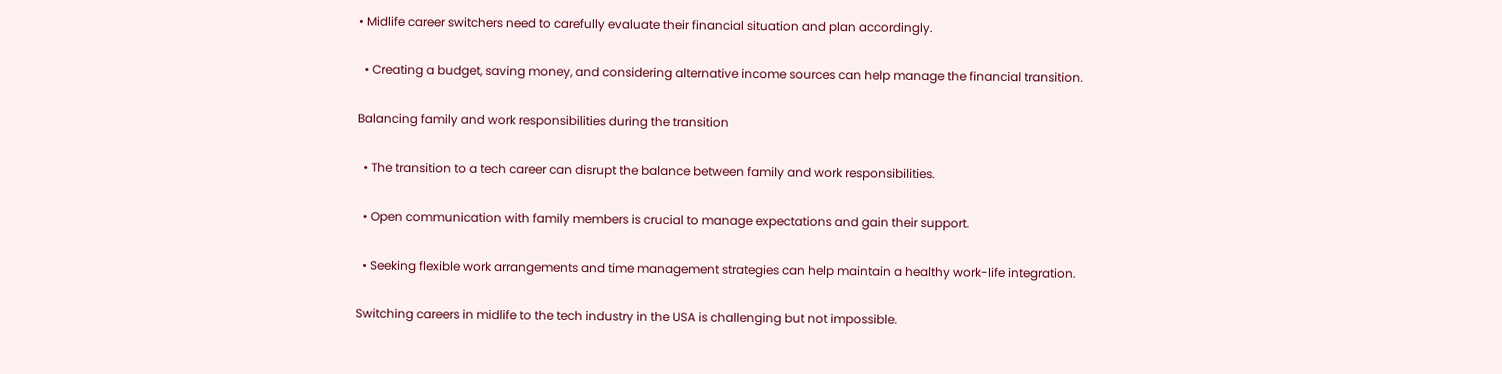• Midlife career switchers need to carefully evaluate their financial situation and plan accordingly.

  • Creating a budget, saving money, and considering alternative income sources can help manage the financial transition.

Balancing family and work responsibilities during the transition

  • The transition to a tech career can disrupt the balance between family and work responsibilities.

  • Open communication with family members is crucial to manage expectations and gain their support.

  • Seeking flexible work arrangements and time management strategies can help maintain a healthy work-life integration.

Switching careers in midlife to the tech industry in the USA is challenging but not impossible.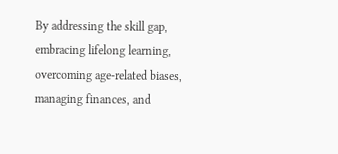By addressing the skill gap, embracing lifelong learning, overcoming age-related biases, managing finances, and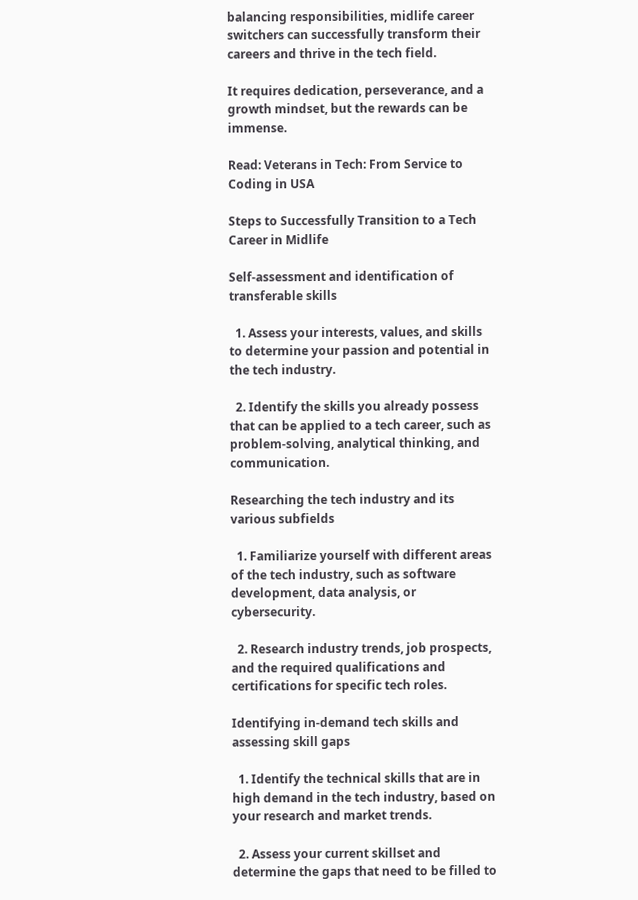balancing responsibilities, midlife career switchers can successfully transform their careers and thrive in the tech field.

It requires dedication, perseverance, and a growth mindset, but the rewards can be immense.

Read: Veterans in Tech: From Service to Coding in USA

Steps to Successfully Transition to a Tech Career in Midlife

Self-assessment and identification of transferable skills

  1. Assess your interests, values, and skills to determine your passion and potential in the tech industry.

  2. Identify the skills you already possess that can be applied to a tech career, such as problem-solving, analytical thinking, and communication.

Researching the tech industry and its various subfields

  1. Familiarize yourself with different areas of the tech industry, such as software development, data analysis, or cybersecurity.

  2. Research industry trends, job prospects, and the required qualifications and certifications for specific tech roles.

Identifying in-demand tech skills and assessing skill gaps

  1. Identify the technical skills that are in high demand in the tech industry, based on your research and market trends.

  2. Assess your current skillset and determine the gaps that need to be filled to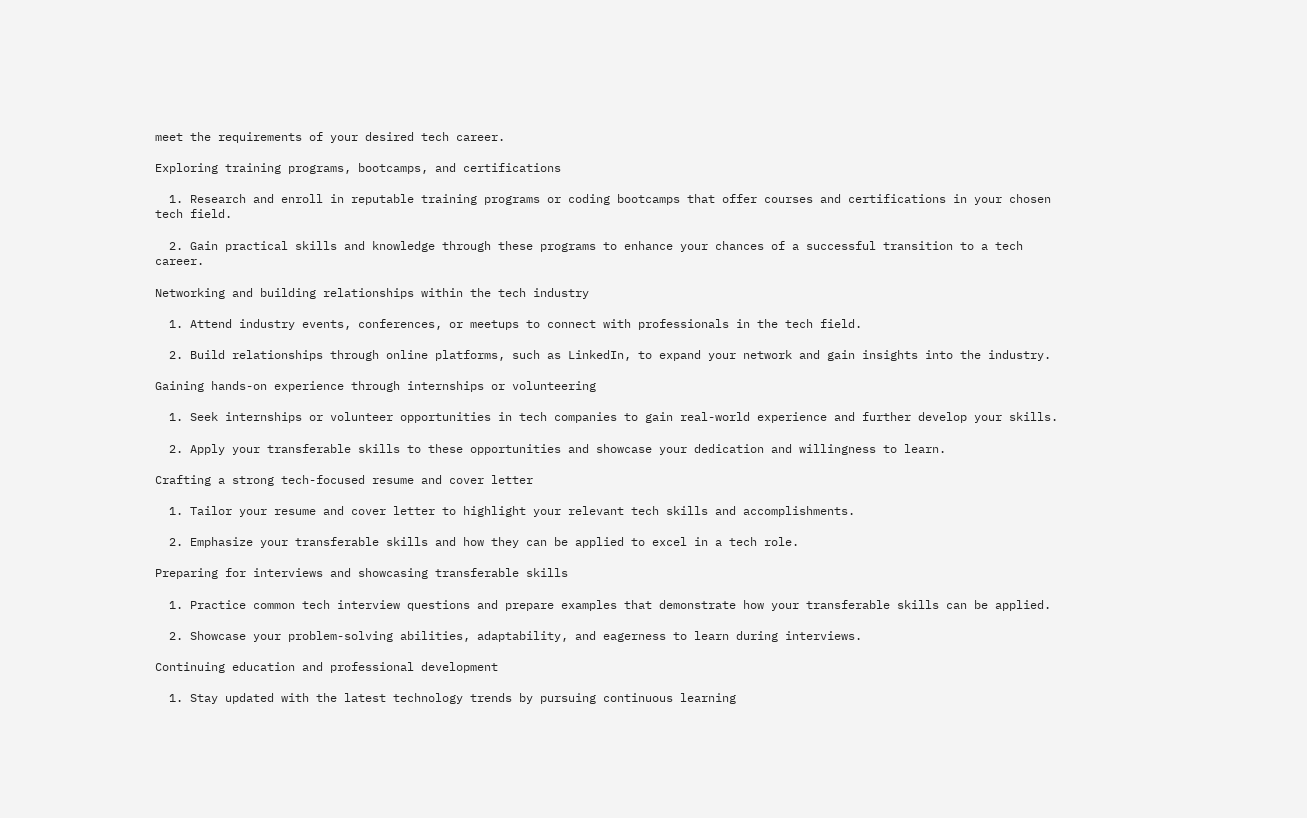meet the requirements of your desired tech career.

Exploring training programs, bootcamps, and certifications

  1. Research and enroll in reputable training programs or coding bootcamps that offer courses and certifications in your chosen tech field.

  2. Gain practical skills and knowledge through these programs to enhance your chances of a successful transition to a tech career.

Networking and building relationships within the tech industry

  1. Attend industry events, conferences, or meetups to connect with professionals in the tech field.

  2. Build relationships through online platforms, such as LinkedIn, to expand your network and gain insights into the industry.

Gaining hands-on experience through internships or volunteering

  1. Seek internships or volunteer opportunities in tech companies to gain real-world experience and further develop your skills.

  2. Apply your transferable skills to these opportunities and showcase your dedication and willingness to learn.

Crafting a strong tech-focused resume and cover letter

  1. Tailor your resume and cover letter to highlight your relevant tech skills and accomplishments.

  2. Emphasize your transferable skills and how they can be applied to excel in a tech role.

Preparing for interviews and showcasing transferable skills

  1. Practice common tech interview questions and prepare examples that demonstrate how your transferable skills can be applied.

  2. Showcase your problem-solving abilities, adaptability, and eagerness to learn during interviews.

Continuing education and professional development

  1. Stay updated with the latest technology trends by pursuing continuous learning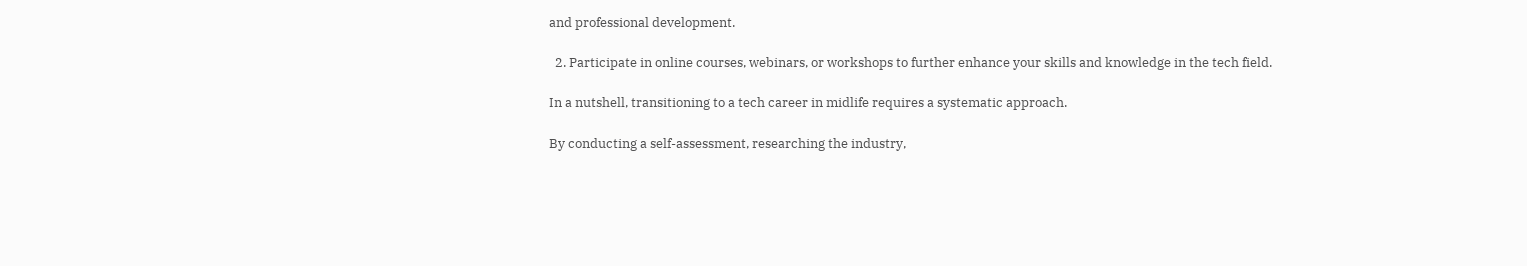and professional development.

  2. Participate in online courses, webinars, or workshops to further enhance your skills and knowledge in the tech field.

In a nutshell, transitioning to a tech career in midlife requires a systematic approach.

By conducting a self-assessment, researching the industry,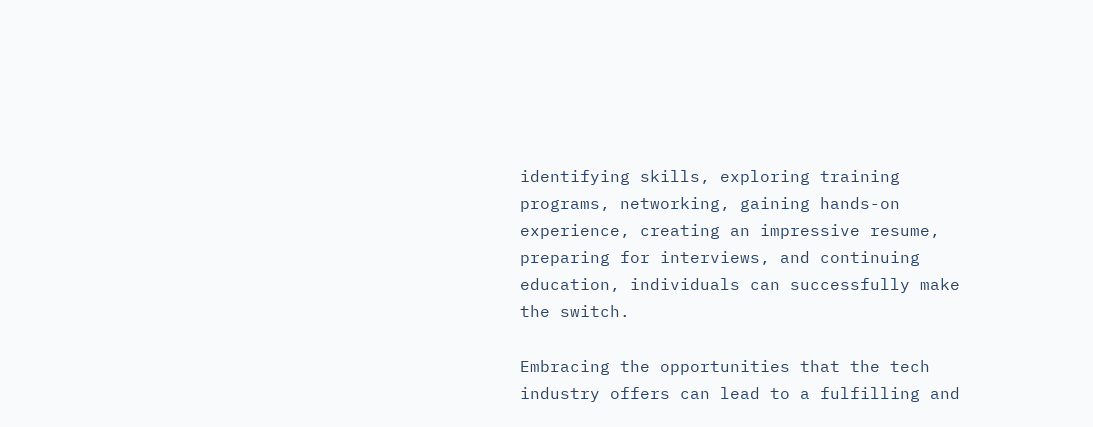identifying skills, exploring training programs, networking, gaining hands-on experience, creating an impressive resume, preparing for interviews, and continuing education, individuals can successfully make the switch.

Embracing the opportunities that the tech industry offers can lead to a fulfilling and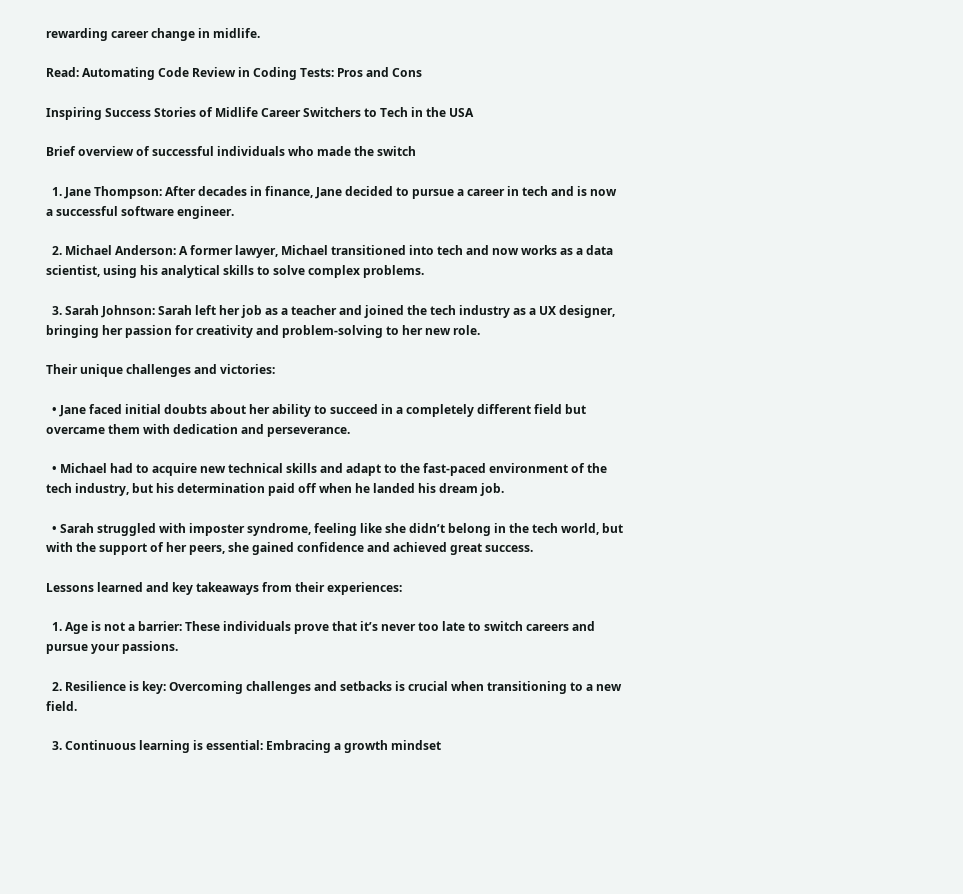rewarding career change in midlife.

Read: Automating Code Review in Coding Tests: Pros and Cons

Inspiring Success Stories of Midlife Career Switchers to Tech in the USA

Brief overview of successful individuals who made the switch

  1. Jane Thompson: After decades in finance, Jane decided to pursue a career in tech and is now a successful software engineer.

  2. Michael Anderson: A former lawyer, Michael transitioned into tech and now works as a data scientist, using his analytical skills to solve complex problems.

  3. Sarah Johnson: Sarah left her job as a teacher and joined the tech industry as a UX designer, bringing her passion for creativity and problem-solving to her new role.

Their unique challenges and victories:

  • Jane faced initial doubts about her ability to succeed in a completely different field but overcame them with dedication and perseverance.

  • Michael had to acquire new technical skills and adapt to the fast-paced environment of the tech industry, but his determination paid off when he landed his dream job.

  • Sarah struggled with imposter syndrome, feeling like she didn’t belong in the tech world, but with the support of her peers, she gained confidence and achieved great success.

Lessons learned and key takeaways from their experiences:

  1. Age is not a barrier: These individuals prove that it’s never too late to switch careers and pursue your passions.

  2. Resilience is key: Overcoming challenges and setbacks is crucial when transitioning to a new field.

  3. Continuous learning is essential: Embracing a growth mindset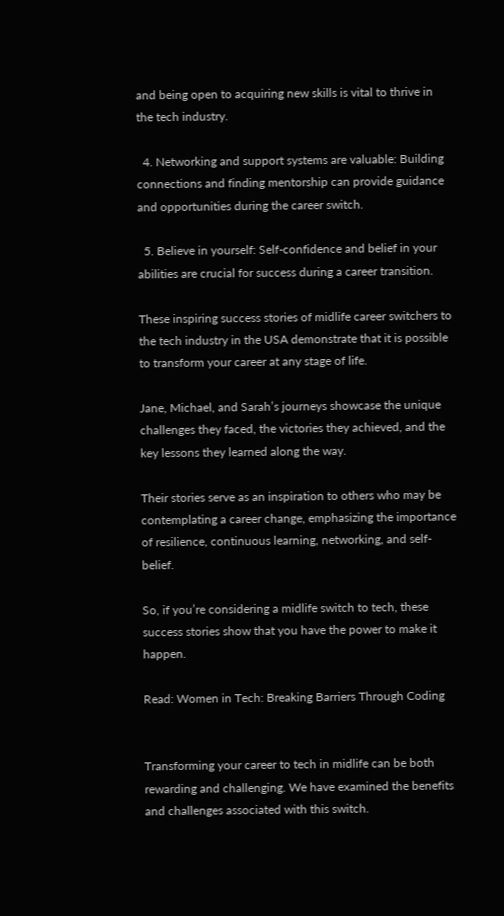and being open to acquiring new skills is vital to thrive in the tech industry.

  4. Networking and support systems are valuable: Building connections and finding mentorship can provide guidance and opportunities during the career switch.

  5. Believe in yourself: Self-confidence and belief in your abilities are crucial for success during a career transition.

These inspiring success stories of midlife career switchers to the tech industry in the USA demonstrate that it is possible to transform your career at any stage of life.

Jane, Michael, and Sarah’s journeys showcase the unique challenges they faced, the victories they achieved, and the key lessons they learned along the way.

Their stories serve as an inspiration to others who may be contemplating a career change, emphasizing the importance of resilience, continuous learning, networking, and self-belief.

So, if you’re considering a midlife switch to tech, these success stories show that you have the power to make it happen.

Read: Women in Tech: Breaking Barriers Through Coding


Transforming your career to tech in midlife can be both rewarding and challenging. We have examined the benefits and challenges associated with this switch.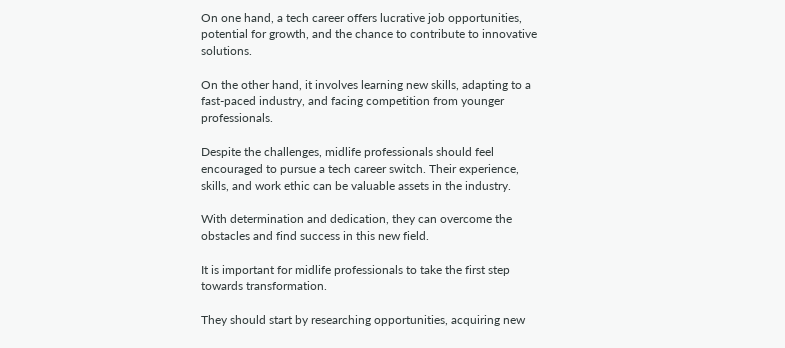On one hand, a tech career offers lucrative job opportunities, potential for growth, and the chance to contribute to innovative solutions.

On the other hand, it involves learning new skills, adapting to a fast-paced industry, and facing competition from younger professionals.

Despite the challenges, midlife professionals should feel encouraged to pursue a tech career switch. Their experience, skills, and work ethic can be valuable assets in the industry.

With determination and dedication, they can overcome the obstacles and find success in this new field.

It is important for midlife professionals to take the first step towards transformation.

They should start by researching opportunities, acquiring new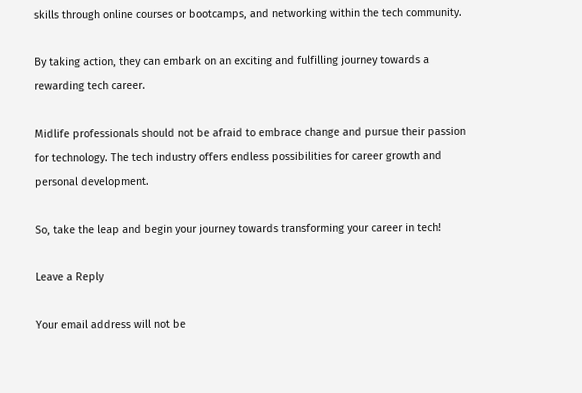skills through online courses or bootcamps, and networking within the tech community.

By taking action, they can embark on an exciting and fulfilling journey towards a rewarding tech career.

Midlife professionals should not be afraid to embrace change and pursue their passion for technology. The tech industry offers endless possibilities for career growth and personal development.

So, take the leap and begin your journey towards transforming your career in tech!

Leave a Reply

Your email address will not be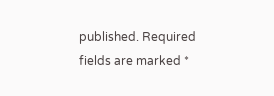published. Required fields are marked *